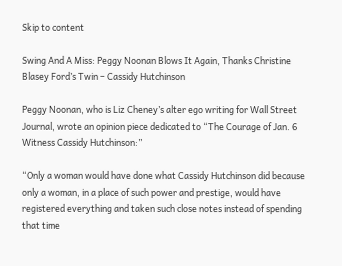Skip to content

Swing And A Miss: Peggy Noonan Blows It Again, Thanks Christine Blasey Ford’s Twin – Cassidy Hutchinson

Peggy Noonan, who is Liz Cheney’s alter ego writing for Wall Street Journal, wrote an opinion piece dedicated to “The Courage of Jan. 6 Witness Cassidy Hutchinson:”

“Only a woman would have done what Cassidy Hutchinson did because only a woman, in a place of such power and prestige, would have registered everything and taken such close notes instead of spending that time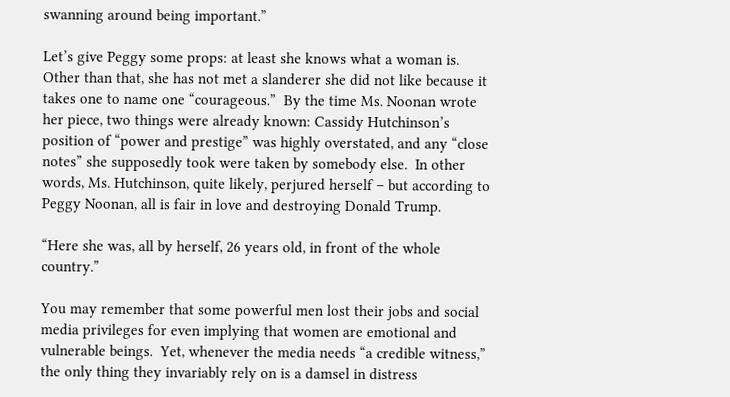swanning around being important.”

Let’s give Peggy some props: at least she knows what a woman is.  Other than that, she has not met a slanderer she did not like because it takes one to name one “courageous.”  By the time Ms. Noonan wrote her piece, two things were already known: Cassidy Hutchinson’s position of “power and prestige” was highly overstated, and any “close notes” she supposedly took were taken by somebody else.  In other words, Ms. Hutchinson, quite likely, perjured herself – but according to Peggy Noonan, all is fair in love and destroying Donald Trump.

“Here she was, all by herself, 26 years old, in front of the whole country.”

You may remember that some powerful men lost their jobs and social media privileges for even implying that women are emotional and vulnerable beings.  Yet, whenever the media needs “a credible witness,” the only thing they invariably rely on is a damsel in distress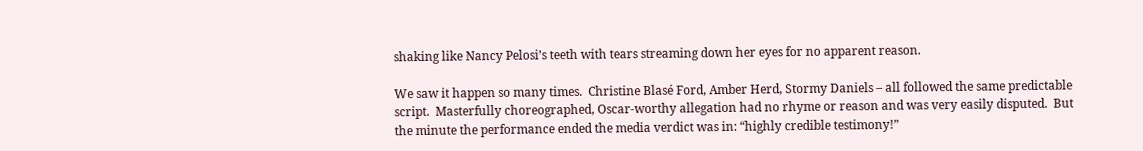shaking like Nancy Pelosi’s teeth with tears streaming down her eyes for no apparent reason.

We saw it happen so many times.  Christine Blasé Ford, Amber Herd, Stormy Daniels – all followed the same predictable script.  Masterfully choreographed, Oscar-worthy allegation had no rhyme or reason and was very easily disputed.  But the minute the performance ended the media verdict was in: “highly credible testimony!”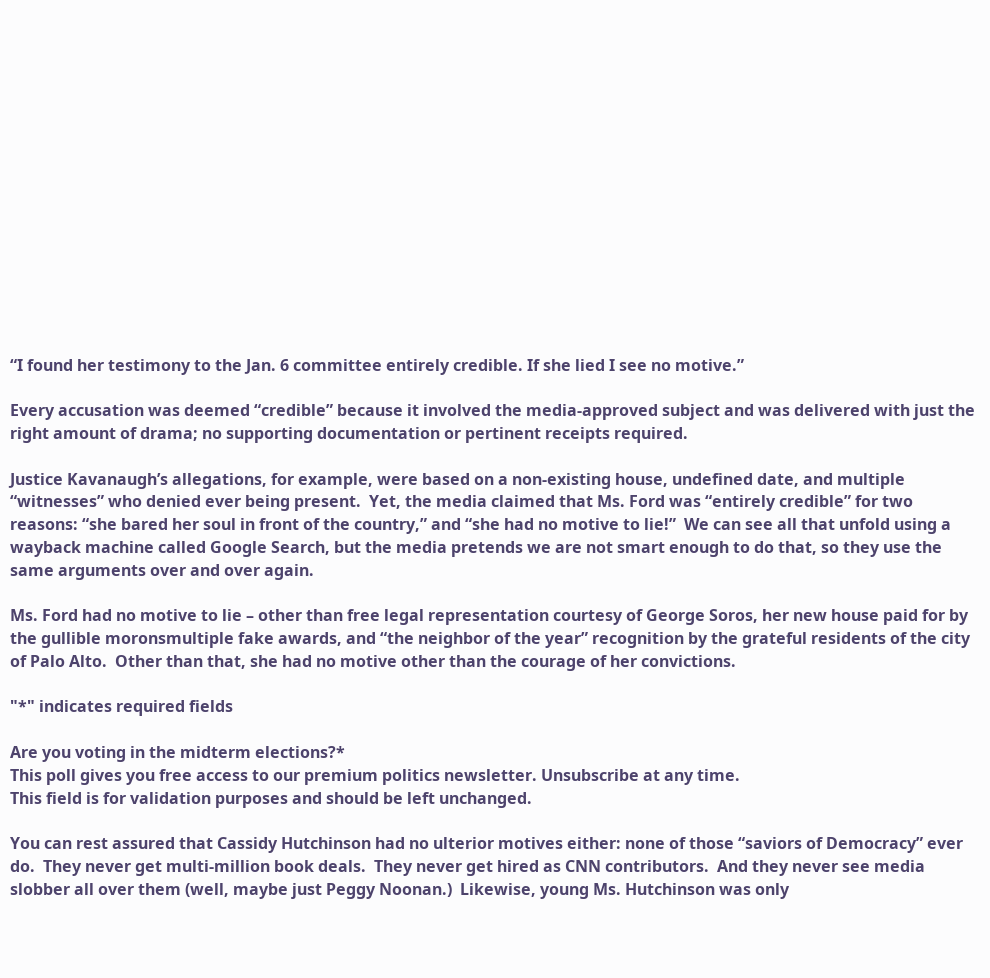“I found her testimony to the Jan. 6 committee entirely credible. If she lied I see no motive.”

Every accusation was deemed “credible” because it involved the media-approved subject and was delivered with just the right amount of drama; no supporting documentation or pertinent receipts required.

Justice Kavanaugh’s allegations, for example, were based on a non-existing house, undefined date, and multiple “witnesses” who denied ever being present.  Yet, the media claimed that Ms. Ford was “entirely credible” for two reasons: “she bared her soul in front of the country,” and “she had no motive to lie!”  We can see all that unfold using a wayback machine called Google Search, but the media pretends we are not smart enough to do that, so they use the same arguments over and over again.

Ms. Ford had no motive to lie – other than free legal representation courtesy of George Soros, her new house paid for by the gullible moronsmultiple fake awards, and “the neighbor of the year” recognition by the grateful residents of the city of Palo Alto.  Other than that, she had no motive other than the courage of her convictions.

"*" indicates required fields

Are you voting in the midterm elections?*
This poll gives you free access to our premium politics newsletter. Unsubscribe at any time.
This field is for validation purposes and should be left unchanged.

You can rest assured that Cassidy Hutchinson had no ulterior motives either: none of those “saviors of Democracy” ever do.  They never get multi-million book deals.  They never get hired as CNN contributors.  And they never see media slobber all over them (well, maybe just Peggy Noonan.)  Likewise, young Ms. Hutchinson was only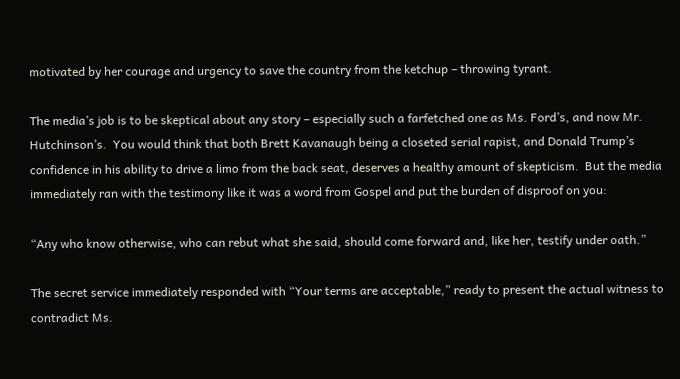motivated by her courage and urgency to save the country from the ketchup – throwing tyrant.

The media’s job is to be skeptical about any story – especially such a farfetched one as Ms. Ford’s, and now Mr. Hutchinson’s.  You would think that both Brett Kavanaugh being a closeted serial rapist, and Donald Trump’s confidence in his ability to drive a limo from the back seat, deserves a healthy amount of skepticism.  But the media immediately ran with the testimony like it was a word from Gospel and put the burden of disproof on you:

“Any who know otherwise, who can rebut what she said, should come forward and, like her, testify under oath.”

The secret service immediately responded with “Your terms are acceptable,” ready to present the actual witness to contradict Ms.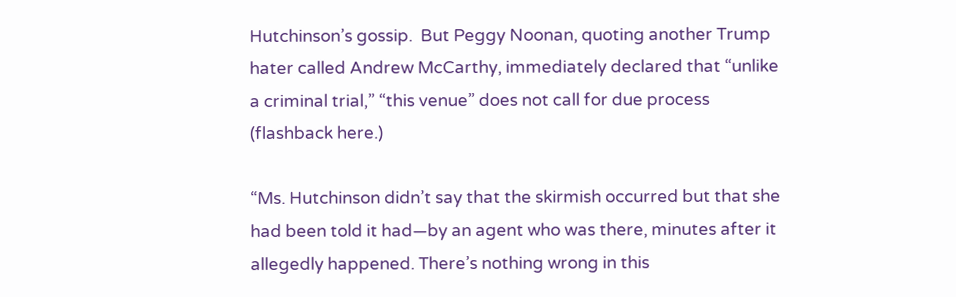Hutchinson’s gossip.  But Peggy Noonan, quoting another Trump hater called Andrew McCarthy, immediately declared that “unlike a criminal trial,” “this venue” does not call for due process (flashback here.)

“Ms. Hutchinson didn’t say that the skirmish occurred but that she had been told it had—by an agent who was there, minutes after it allegedly happened. There’s nothing wrong in this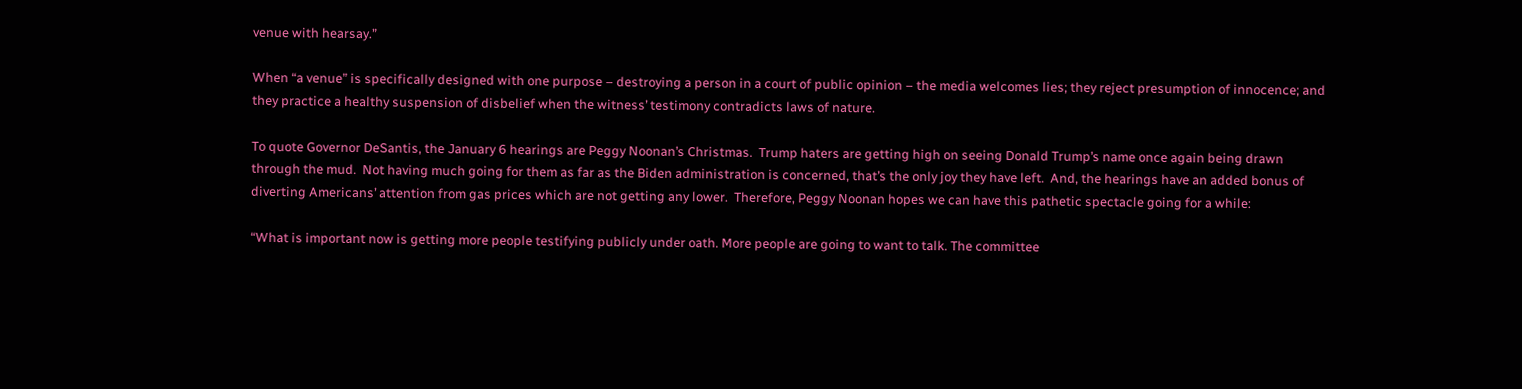venue with hearsay.”

When “a venue” is specifically designed with one purpose – destroying a person in a court of public opinion – the media welcomes lies; they reject presumption of innocence; and they practice a healthy suspension of disbelief when the witness’ testimony contradicts laws of nature.

To quote Governor DeSantis, the January 6 hearings are Peggy Noonan’s Christmas.  Trump haters are getting high on seeing Donald Trump’s name once again being drawn through the mud.  Not having much going for them as far as the Biden administration is concerned, that’s the only joy they have left.  And, the hearings have an added bonus of diverting Americans’ attention from gas prices which are not getting any lower.  Therefore, Peggy Noonan hopes we can have this pathetic spectacle going for a while:

“What is important now is getting more people testifying publicly under oath. More people are going to want to talk. The committee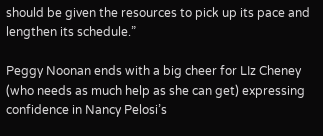should be given the resources to pick up its pace and lengthen its schedule.”

Peggy Noonan ends with a big cheer for LIz Cheney (who needs as much help as she can get) expressing confidence in Nancy Pelosi’s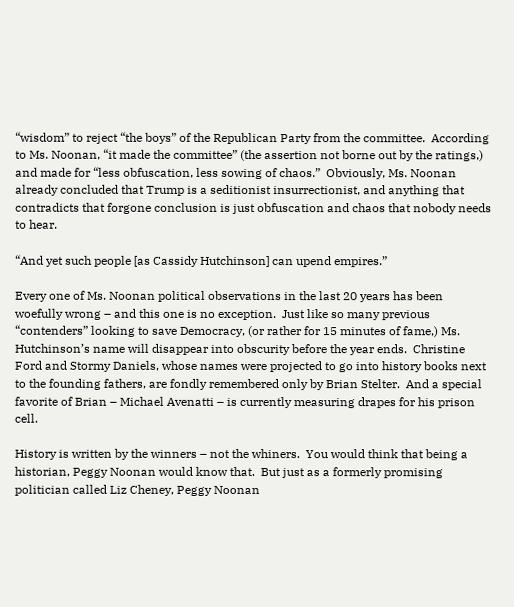“wisdom” to reject “the boys” of the Republican Party from the committee.  According to Ms. Noonan, “it made the committee” (the assertion not borne out by the ratings,) and made for “less obfuscation, less sowing of chaos.”  Obviously, Ms. Noonan already concluded that Trump is a seditionist insurrectionist, and anything that contradicts that forgone conclusion is just obfuscation and chaos that nobody needs to hear.

“And yet such people [as Cassidy Hutchinson] can upend empires.”

Every one of Ms. Noonan political observations in the last 20 years has been woefully wrong – and this one is no exception.  Just like so many previous “contenders” looking to save Democracy, (or rather for 15 minutes of fame,) Ms. Hutchinson’s name will disappear into obscurity before the year ends.  Christine Ford and Stormy Daniels, whose names were projected to go into history books next to the founding fathers, are fondly remembered only by Brian Stelter.  And a special favorite of Brian – Michael Avenatti – is currently measuring drapes for his prison cell.

History is written by the winners – not the whiners.  You would think that being a historian, Peggy Noonan would know that.  But just as a formerly promising politician called Liz Cheney, Peggy Noonan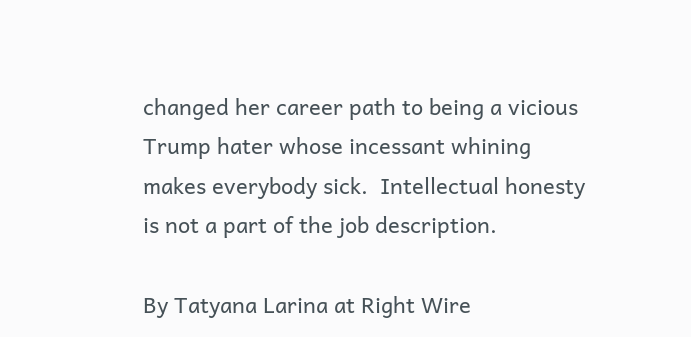changed her career path to being a vicious Trump hater whose incessant whining makes everybody sick.  Intellectual honesty is not a part of the job description.

By Tatyana Larina at Right Wire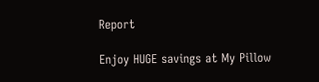Report

Enjoy HUGE savings at My Pillow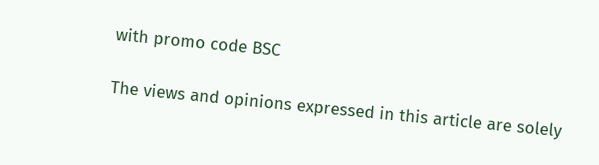with promo code BSC

The views and opinions expressed in this article are solely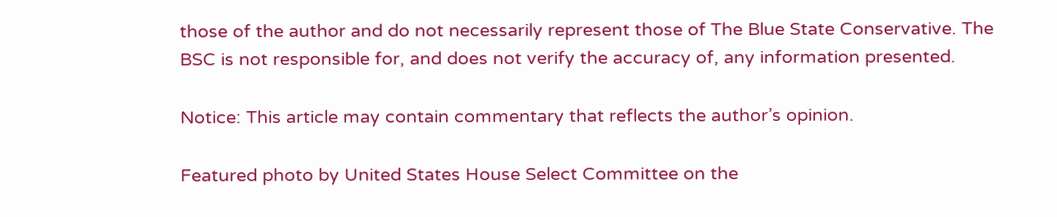those of the author and do not necessarily represent those of The Blue State Conservative. The BSC is not responsible for, and does not verify the accuracy of, any information presented.

Notice: This article may contain commentary that reflects the author’s opinion.

Featured photo by United States House Select Committee on the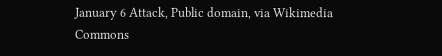January 6 Attack, Public domain, via Wikimedia Commons